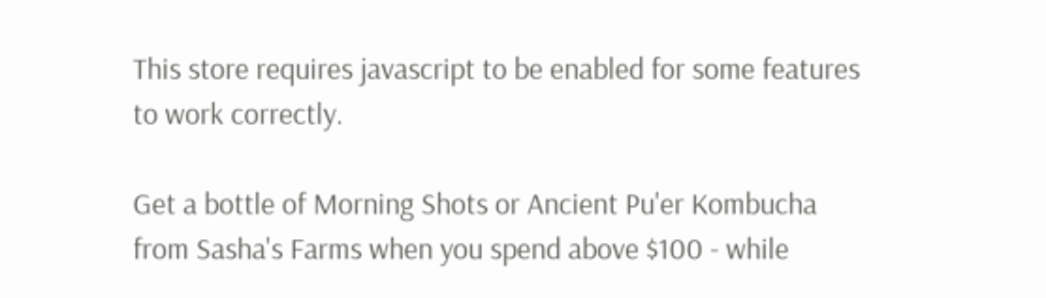This store requires javascript to be enabled for some features to work correctly.

Get a bottle of Morning Shots or Ancient Pu'er Kombucha from Sasha's Farms when you spend above $100 - while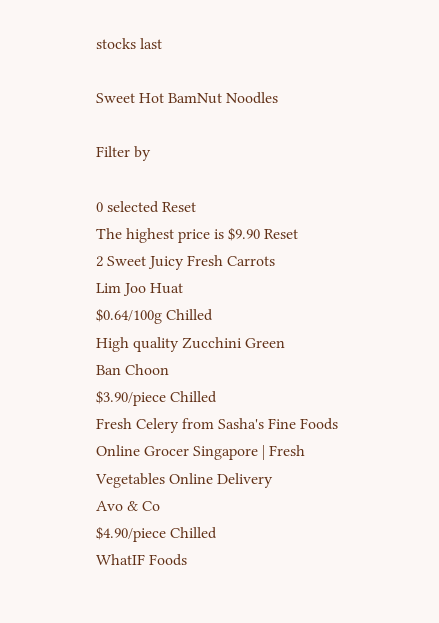stocks last

Sweet Hot BamNut Noodles

Filter by

0 selected Reset
The highest price is $9.90 Reset
2 Sweet Juicy Fresh Carrots
Lim Joo Huat
$0.64/100g Chilled
High quality Zucchini Green
Ban Choon
$3.90/piece Chilled
Fresh Celery from Sasha's Fine Foods Online Grocer Singapore | Fresh Vegetables Online Delivery
Avo & Co
$4.90/piece Chilled
WhatIF Foods